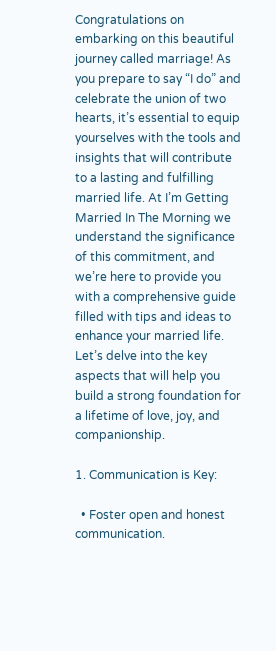Congratulations on embarking on this beautiful journey called marriage! As you prepare to say “I do” and celebrate the union of two hearts, it’s essential to equip yourselves with the tools and insights that will contribute to a lasting and fulfilling married life. At I’m Getting Married In The Morning we understand the significance of this commitment, and we’re here to provide you with a comprehensive guide filled with tips and ideas to enhance your married life. Let’s delve into the key aspects that will help you build a strong foundation for a lifetime of love, joy, and companionship.

1. Communication is Key:

  • Foster open and honest communication.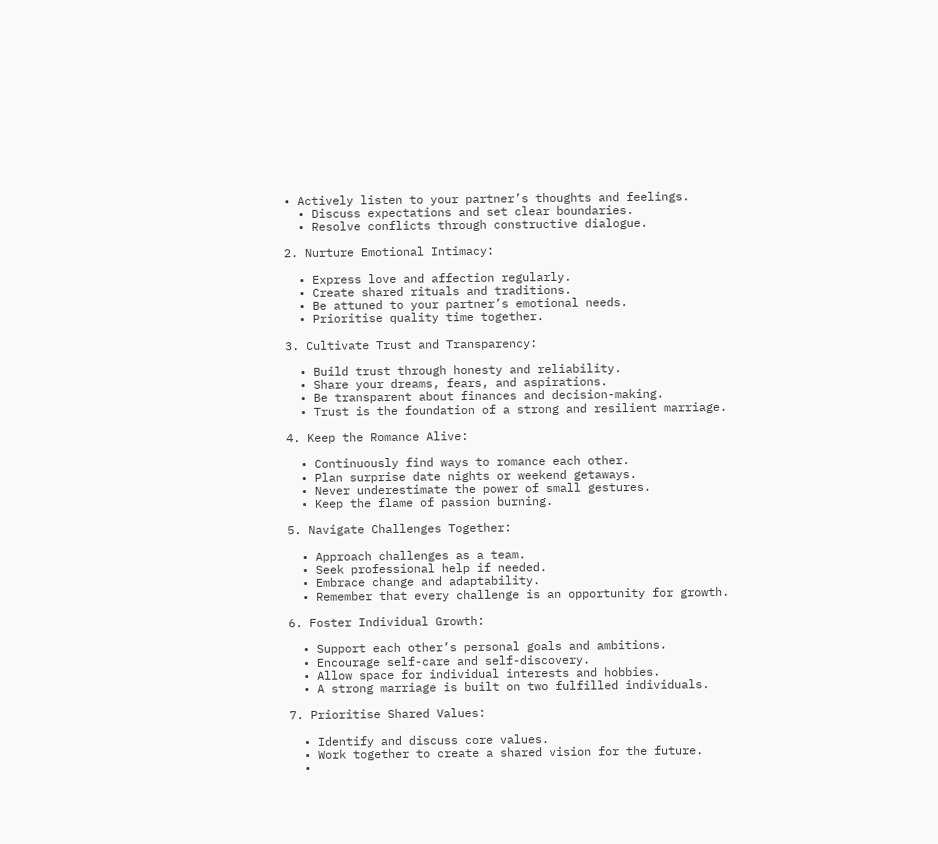• Actively listen to your partner’s thoughts and feelings.
  • Discuss expectations and set clear boundaries.
  • Resolve conflicts through constructive dialogue.

2. Nurture Emotional Intimacy:

  • Express love and affection regularly.
  • Create shared rituals and traditions.
  • Be attuned to your partner’s emotional needs.
  • Prioritise quality time together.

3. Cultivate Trust and Transparency:

  • Build trust through honesty and reliability.
  • Share your dreams, fears, and aspirations.
  • Be transparent about finances and decision-making.
  • Trust is the foundation of a strong and resilient marriage.

4. Keep the Romance Alive:

  • Continuously find ways to romance each other.
  • Plan surprise date nights or weekend getaways.
  • Never underestimate the power of small gestures.
  • Keep the flame of passion burning.

5. Navigate Challenges Together:

  • Approach challenges as a team.
  • Seek professional help if needed.
  • Embrace change and adaptability.
  • Remember that every challenge is an opportunity for growth.

6. Foster Individual Growth:

  • Support each other’s personal goals and ambitions.
  • Encourage self-care and self-discovery.
  • Allow space for individual interests and hobbies.
  • A strong marriage is built on two fulfilled individuals.

7. Prioritise Shared Values:

  • Identify and discuss core values.
  • Work together to create a shared vision for the future.
  •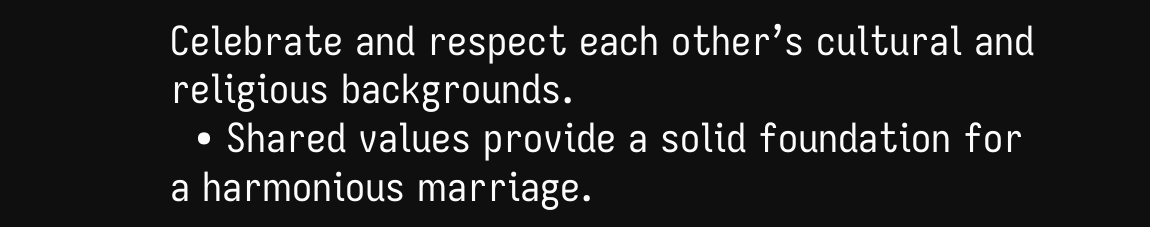Celebrate and respect each other’s cultural and religious backgrounds.
  • Shared values provide a solid foundation for a harmonious marriage.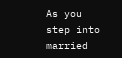As you step into married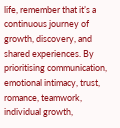life, remember that it’s a continuous journey of growth, discovery, and shared experiences. By prioritising communication, emotional intimacy, trust, romance, teamwork, individual growth,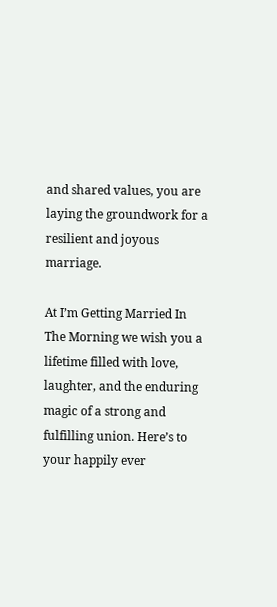and shared values, you are laying the groundwork for a resilient and joyous marriage.

At I’m Getting Married In The Morning we wish you a lifetime filled with love, laughter, and the enduring magic of a strong and fulfilling union. Here’s to your happily ever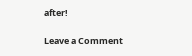after!

Leave a Comment